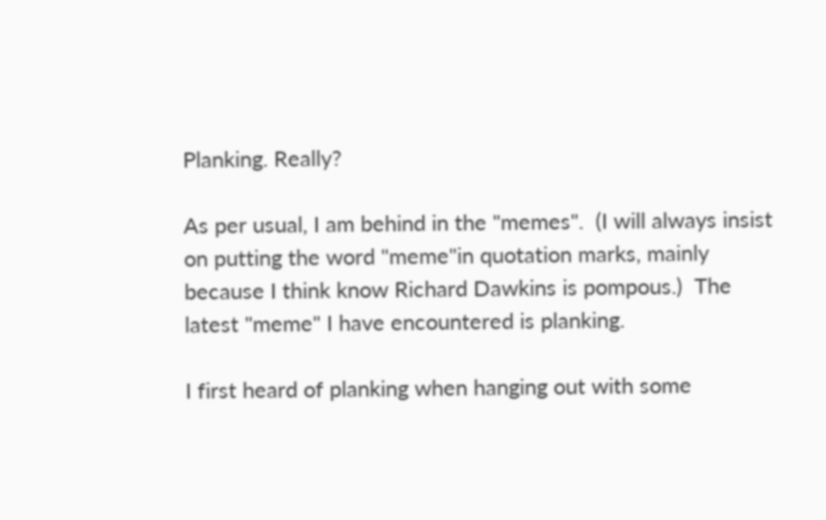Planking. Really?

As per usual, I am behind in the "memes".  (I will always insist on putting the word "meme"in quotation marks, mainly because I think know Richard Dawkins is pompous.)  The latest "meme" I have encountered is planking.

I first heard of planking when hanging out with some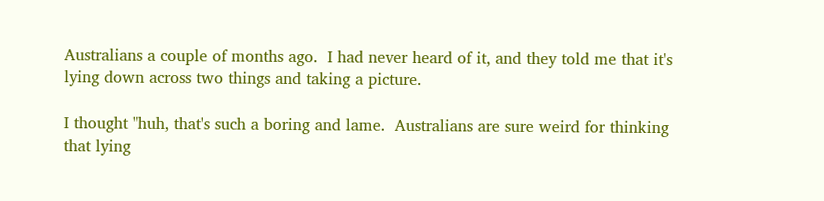Australians a couple of months ago.  I had never heard of it, and they told me that it's lying down across two things and taking a picture.

I thought "huh, that's such a boring and lame.  Australians are sure weird for thinking that lying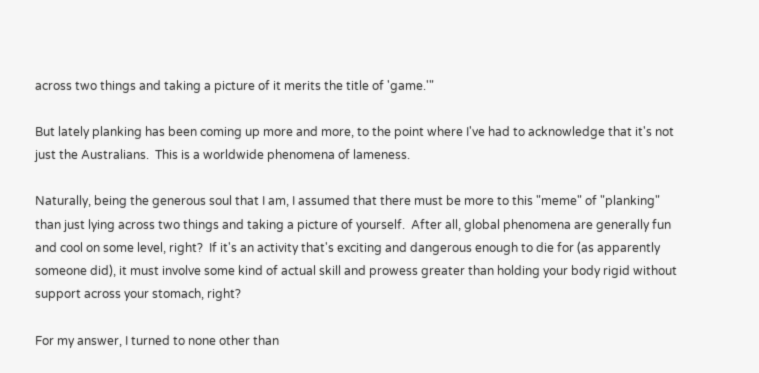across two things and taking a picture of it merits the title of 'game.'"

But lately planking has been coming up more and more, to the point where I've had to acknowledge that it's not just the Australians.  This is a worldwide phenomena of lameness.

Naturally, being the generous soul that I am, I assumed that there must be more to this "meme" of "planking" than just lying across two things and taking a picture of yourself.  After all, global phenomena are generally fun and cool on some level, right?  If it's an activity that's exciting and dangerous enough to die for (as apparently someone did), it must involve some kind of actual skill and prowess greater than holding your body rigid without support across your stomach, right?

For my answer, I turned to none other than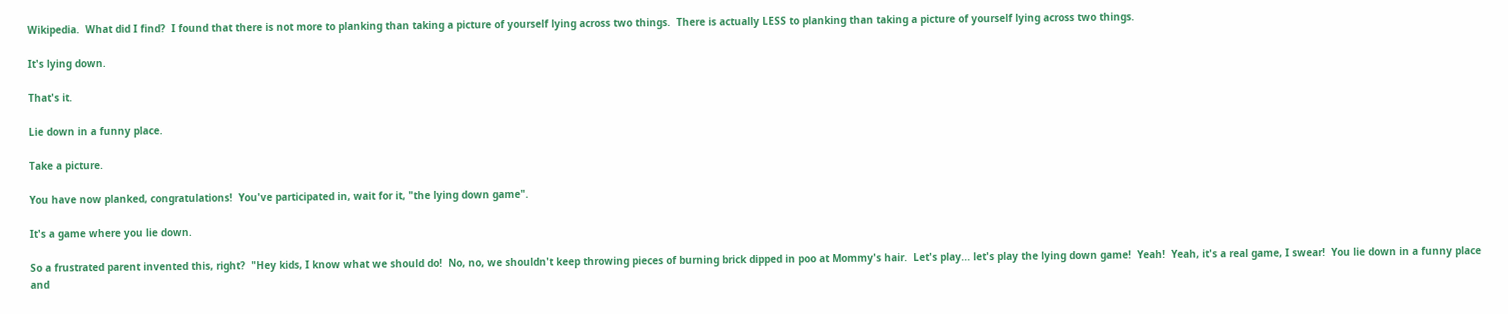Wikipedia.  What did I find?  I found that there is not more to planking than taking a picture of yourself lying across two things.  There is actually LESS to planking than taking a picture of yourself lying across two things.

It's lying down.

That's it.

Lie down in a funny place.

Take a picture.

You have now planked, congratulations!  You've participated in, wait for it, "the lying down game".

It's a game where you lie down.

So a frustrated parent invented this, right?  "Hey kids, I know what we should do!  No, no, we shouldn't keep throwing pieces of burning brick dipped in poo at Mommy's hair.  Let's play... let's play the lying down game!  Yeah!  Yeah, it's a real game, I swear!  You lie down in a funny place and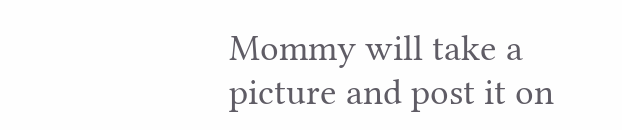Mommy will take a picture and post it on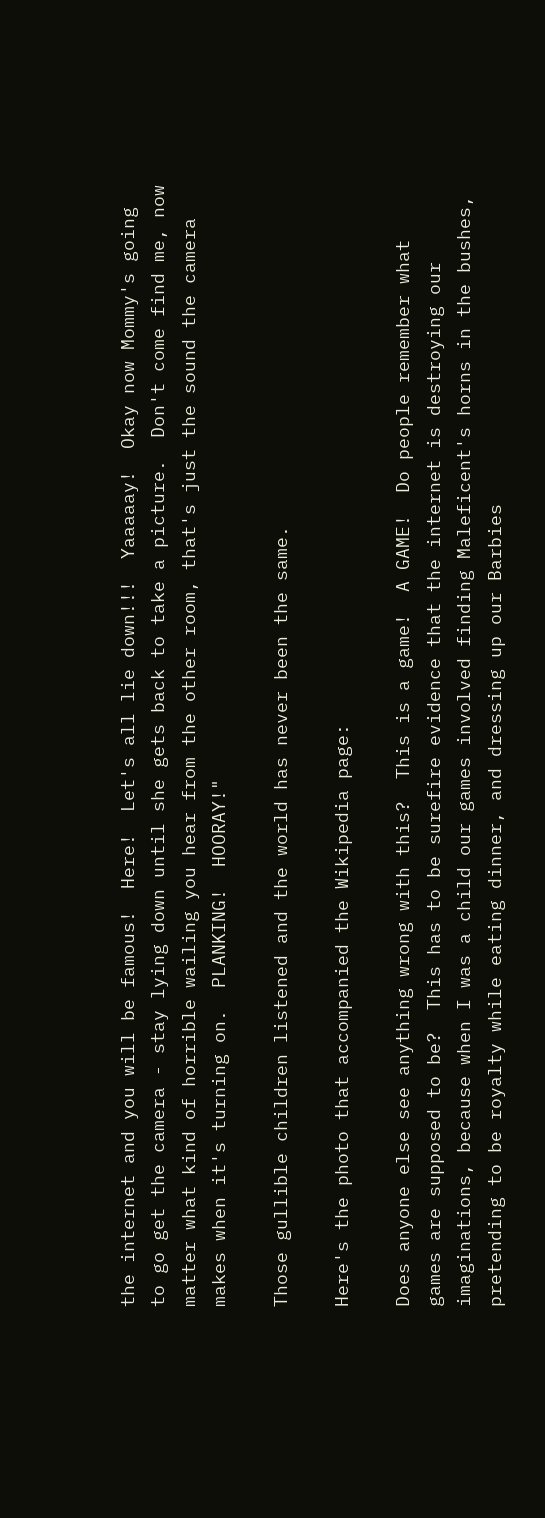the internet and you will be famous!  Here!  Let's all lie down!!!  Yaaaaay!  Okay now Mommy's going to go get the camera - stay lying down until she gets back to take a picture.  Don't come find me, now matter what kind of horrible wailing you hear from the other room, that's just the sound the camera makes when it's turning on.  PLANKING!  HOORAY!"

Those gullible children listened and the world has never been the same.

Here's the photo that accompanied the Wikipedia page:

Does anyone else see anything wrong with this?  This is a game!  A GAME!  Do people remember what games are supposed to be?  This has to be surefire evidence that the internet is destroying our imaginations, because when I was a child our games involved finding Maleficent's horns in the bushes, pretending to be royalty while eating dinner, and dressing up our Barbies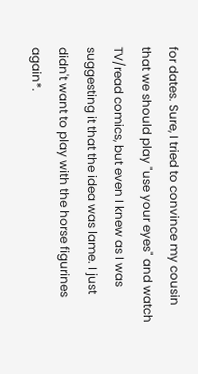for dates. Sure, I tried to convince my cousin that we should play "use your eyes" and watch TV/read comics, but even I knew as I was suggesting it that the idea was lame. I just didn't want to play with the horse figurines again*.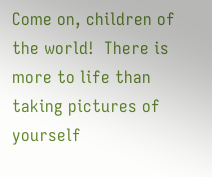Come on, children of the world!  There is more to life than taking pictures of yourself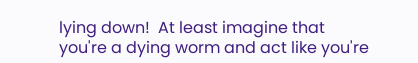lying down!  At least imagine that you're a dying worm and act like you're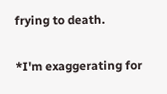frying to death.

*I'm exaggerating for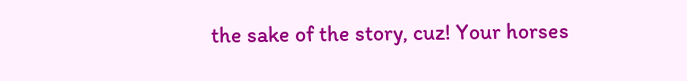the sake of the story, cuz! Your horses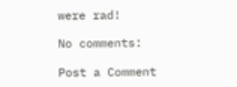were rad!

No comments:

Post a Comment